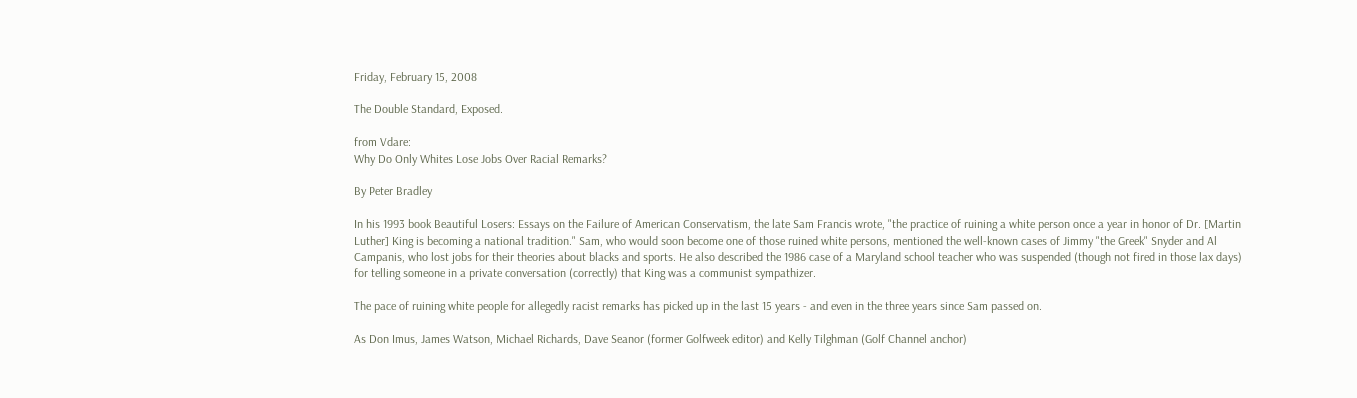Friday, February 15, 2008

The Double Standard, Exposed.

from Vdare:
Why Do Only Whites Lose Jobs Over Racial Remarks?

By Peter Bradley

In his 1993 book Beautiful Losers: Essays on the Failure of American Conservatism, the late Sam Francis wrote, "the practice of ruining a white person once a year in honor of Dr. [Martin Luther] King is becoming a national tradition." Sam, who would soon become one of those ruined white persons, mentioned the well-known cases of Jimmy "the Greek" Snyder and Al Campanis, who lost jobs for their theories about blacks and sports. He also described the 1986 case of a Maryland school teacher who was suspended (though not fired in those lax days) for telling someone in a private conversation (correctly) that King was a communist sympathizer.

The pace of ruining white people for allegedly racist remarks has picked up in the last 15 years - and even in the three years since Sam passed on.

As Don Imus, James Watson, Michael Richards, Dave Seanor (former Golfweek editor) and Kelly Tilghman (Golf Channel anchor)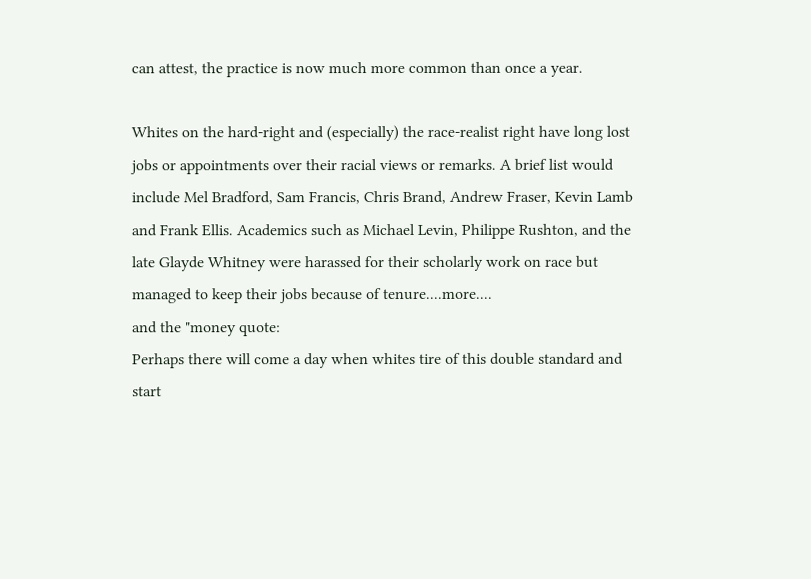can attest, the practice is now much more common than once a year.

Whites on the hard-right and (especially) the race-realist right have long lost jobs or appointments over their racial views or remarks. A brief list would include Mel Bradford, Sam Francis, Chris Brand, Andrew Fraser, Kevin Lamb and Frank Ellis. Academics such as Michael Levin, Philippe Rushton, and the late Glayde Whitney were harassed for their scholarly work on race but managed to keep their jobs because of tenure....more....
and the "money quote:
Perhaps there will come a day when whites tire of this double standard and start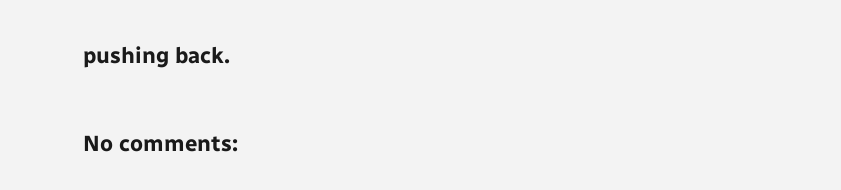pushing back.

No comments: